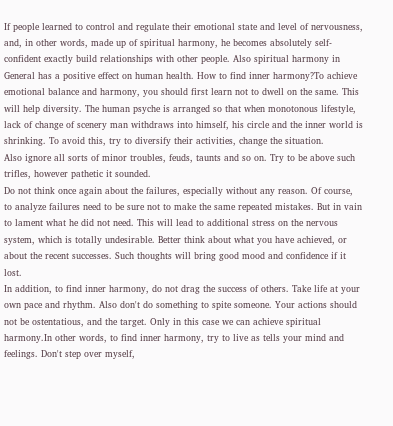If people learned to control and regulate their emotional state and level of nervousness, and, in other words, made up of spiritual harmony, he becomes absolutely self-confident exactly build relationships with other people. Also spiritual harmony in General has a positive effect on human health. How to find inner harmony?To achieve emotional balance and harmony, you should first learn not to dwell on the same. This will help diversity. The human psyche is arranged so that when monotonous lifestyle, lack of change of scenery man withdraws into himself, his circle and the inner world is shrinking. To avoid this, try to diversify their activities, change the situation.
Also ignore all sorts of minor troubles, feuds, taunts and so on. Try to be above such trifles, however pathetic it sounded.
Do not think once again about the failures, especially without any reason. Of course, to analyze failures need to be sure not to make the same repeated mistakes. But in vain to lament what he did not need. This will lead to additional stress on the nervous system, which is totally undesirable. Better think about what you have achieved, or about the recent successes. Such thoughts will bring good mood and confidence if it lost.
In addition, to find inner harmony, do not drag the success of others. Take life at your own pace and rhythm. Also don't do something to spite someone. Your actions should not be ostentatious, and the target. Only in this case we can achieve spiritual harmony.In other words, to find inner harmony, try to live as tells your mind and feelings. Don't step over myself,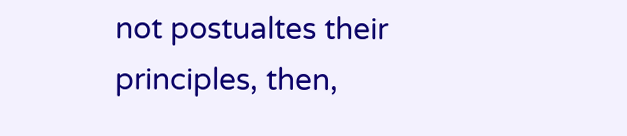not postualtes their principles, then,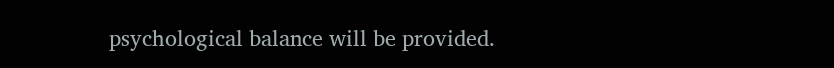psychological balance will be provided.